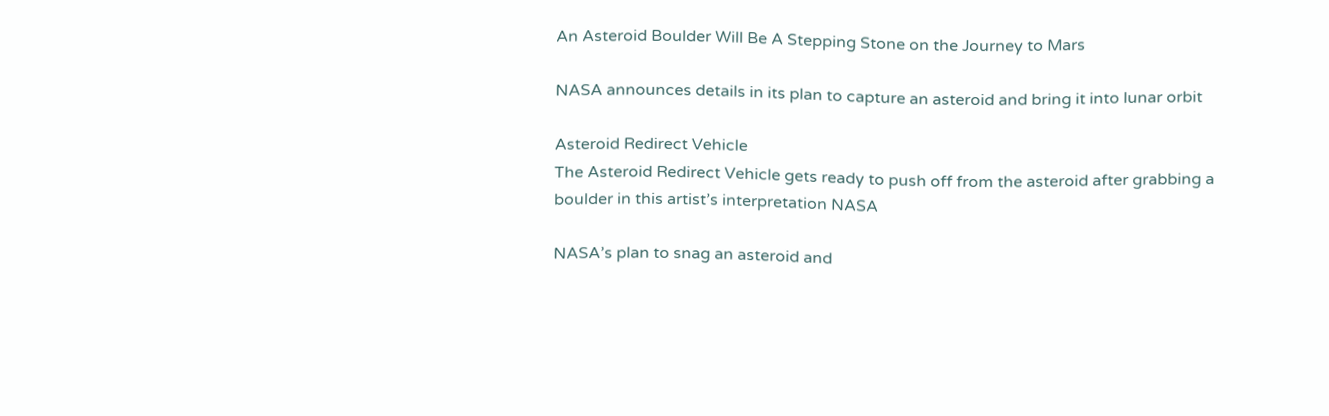An Asteroid Boulder Will Be A Stepping Stone on the Journey to Mars

NASA announces details in its plan to capture an asteroid and bring it into lunar orbit

Asteroid Redirect Vehicle
The Asteroid Redirect Vehicle gets ready to push off from the asteroid after grabbing a boulder in this artist’s interpretation NASA

NASA’s plan to snag an asteroid and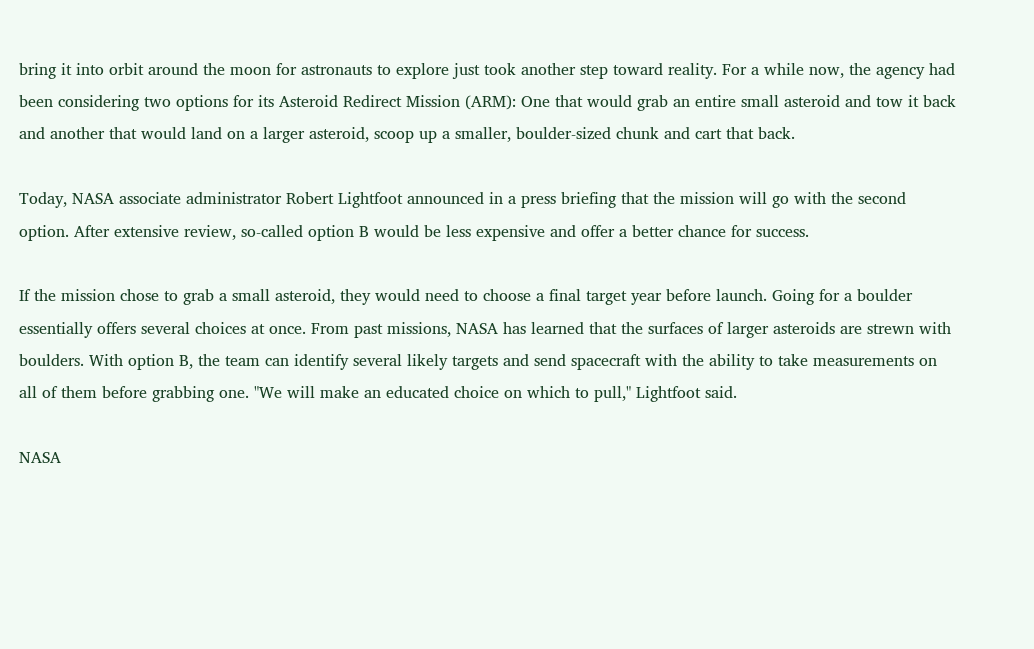bring it into orbit around the moon for astronauts to explore just took another step toward reality. For a while now, the agency had been considering two options for its Asteroid Redirect Mission (ARM): One that would grab an entire small asteroid and tow it back and another that would land on a larger asteroid, scoop up a smaller, boulder-sized chunk and cart that back.

Today, NASA associate administrator Robert Lightfoot announced in a press briefing that the mission will go with the second option. After extensive review, so-called option B would be less expensive and offer a better chance for success.

If the mission chose to grab a small asteroid, they would need to choose a final target year before launch. Going for a boulder essentially offers several choices at once. From past missions, NASA has learned that the surfaces of larger asteroids are strewn with boulders. With option B, the team can identify several likely targets and send spacecraft with the ability to take measurements on all of them before grabbing one. "We will make an educated choice on which to pull," Lightfoot said.

NASA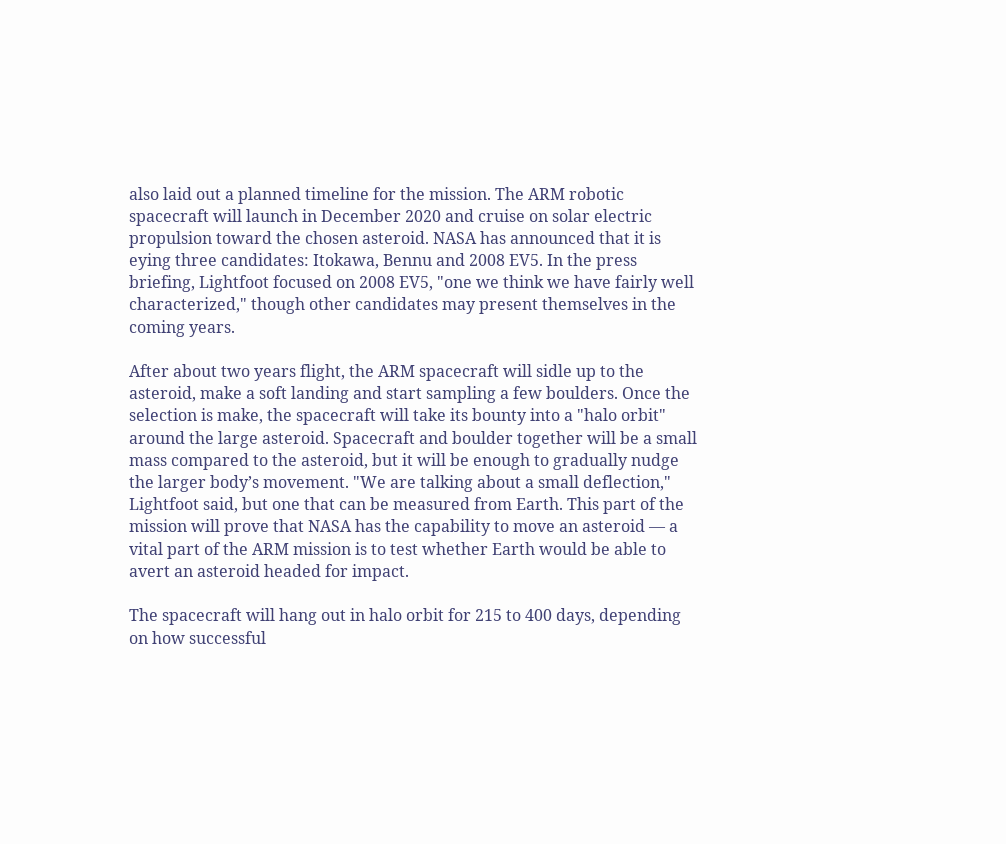also laid out a planned timeline for the mission. The ARM robotic spacecraft will launch in December 2020 and cruise on solar electric propulsion toward the chosen asteroid. NASA has announced that it is eying three candidates: Itokawa, Bennu and 2008 EV5. In the press briefing, Lightfoot focused on 2008 EV5, "one we think we have fairly well characterized," though other candidates may present themselves in the coming years.

After about two years flight, the ARM spacecraft will sidle up to the asteroid, make a soft landing and start sampling a few boulders. Once the selection is make, the spacecraft will take its bounty into a "halo orbit" around the large asteroid. Spacecraft and boulder together will be a small mass compared to the asteroid, but it will be enough to gradually nudge the larger body’s movement. "We are talking about a small deflection," Lightfoot said, but one that can be measured from Earth. This part of the mission will prove that NASA has the capability to move an asteroid — a vital part of the ARM mission is to test whether Earth would be able to avert an asteroid headed for impact.

The spacecraft will hang out in halo orbit for 215 to 400 days, depending on how successful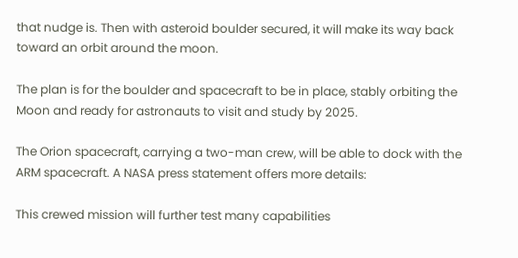that nudge is. Then with asteroid boulder secured, it will make its way back toward an orbit around the moon.

The plan is for the boulder and spacecraft to be in place, stably orbiting the Moon and ready for astronauts to visit and study by 2025.

The Orion spacecraft, carrying a two-man crew, will be able to dock with the ARM spacecraft. A NASA press statement offers more details:

This crewed mission will further test many capabilities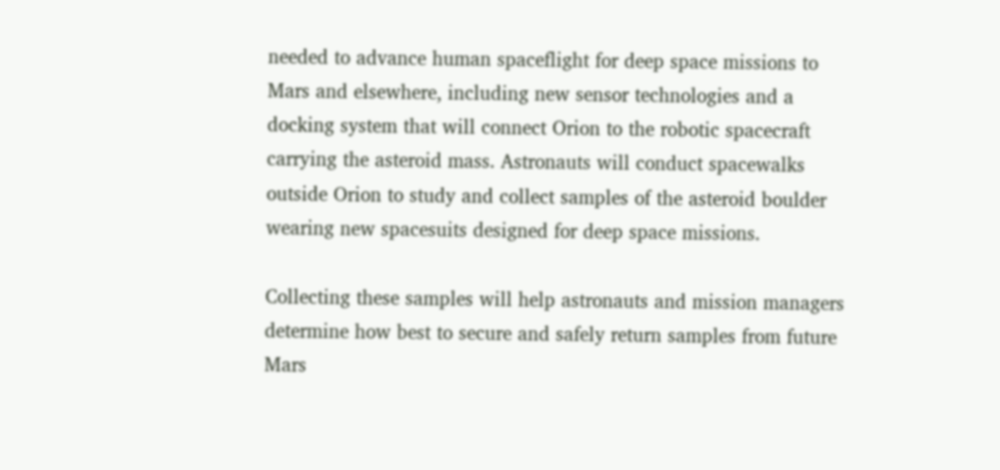needed to advance human spaceflight for deep space missions to Mars and elsewhere, including new sensor technologies and a docking system that will connect Orion to the robotic spacecraft carrying the asteroid mass. Astronauts will conduct spacewalks outside Orion to study and collect samples of the asteroid boulder wearing new spacesuits designed for deep space missions.

Collecting these samples will help astronauts and mission managers determine how best to secure and safely return samples from future Mars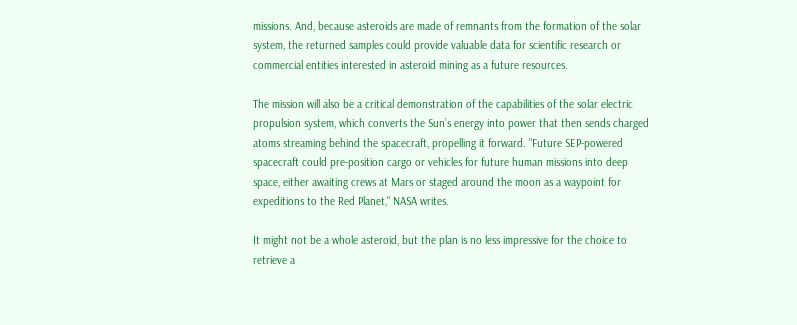missions. And, because asteroids are made of remnants from the formation of the solar system, the returned samples could provide valuable data for scientific research or commercial entities interested in asteroid mining as a future resources.

The mission will also be a critical demonstration of the capabilities of the solar electric propulsion system, which converts the Sun’s energy into power that then sends charged atoms streaming behind the spacecraft, propelling it forward. "Future SEP-powered spacecraft could pre-position cargo or vehicles for future human missions into deep space, either awaiting crews at Mars or staged around the moon as a waypoint for expeditions to the Red Planet," NASA writes.

It might not be a whole asteroid, but the plan is no less impressive for the choice to retrieve a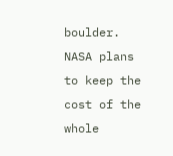boulder. NASA plans to keep the cost of the whole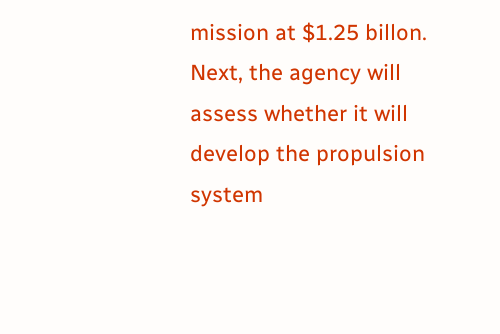mission at $1.25 billon. Next, the agency will assess whether it will develop the propulsion system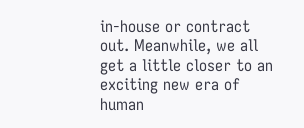in-house or contract out. Meanwhile, we all get a little closer to an exciting new era of human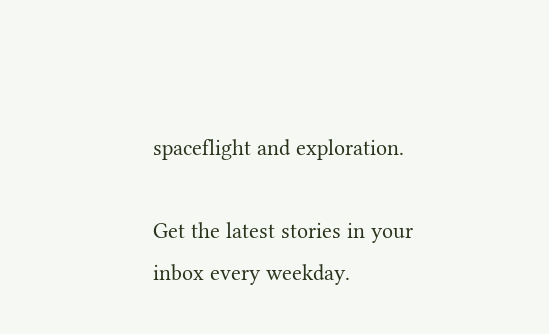spaceflight and exploration.

Get the latest stories in your inbox every weekday.